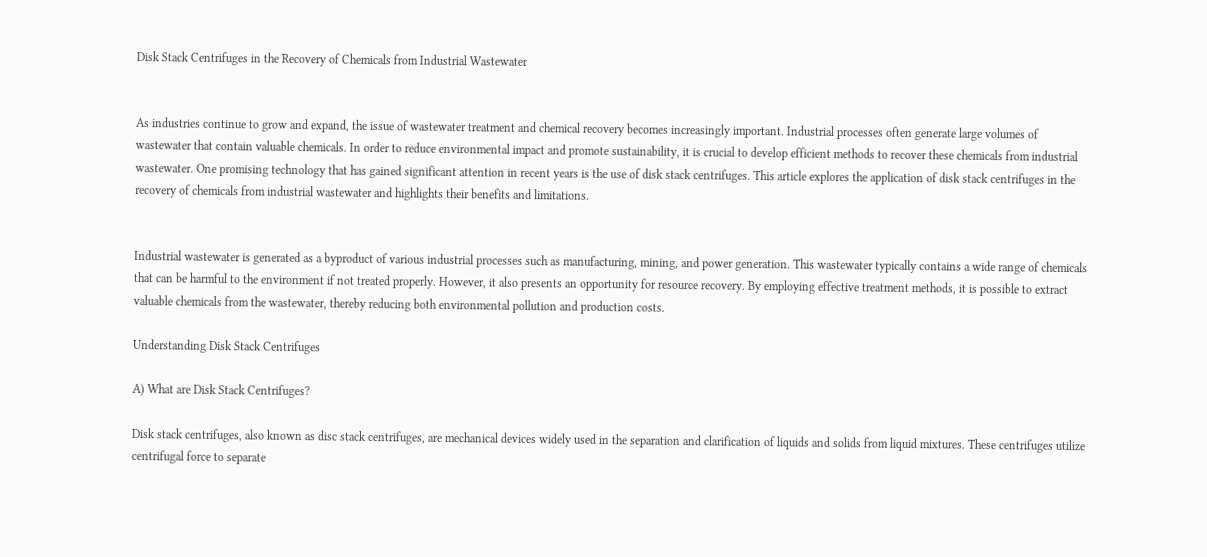Disk Stack Centrifuges in the Recovery of Chemicals from Industrial Wastewater


As industries continue to grow and expand, the issue of wastewater treatment and chemical recovery becomes increasingly important. Industrial processes often generate large volumes of wastewater that contain valuable chemicals. In order to reduce environmental impact and promote sustainability, it is crucial to develop efficient methods to recover these chemicals from industrial wastewater. One promising technology that has gained significant attention in recent years is the use of disk stack centrifuges. This article explores the application of disk stack centrifuges in the recovery of chemicals from industrial wastewater and highlights their benefits and limitations.


Industrial wastewater is generated as a byproduct of various industrial processes such as manufacturing, mining, and power generation. This wastewater typically contains a wide range of chemicals that can be harmful to the environment if not treated properly. However, it also presents an opportunity for resource recovery. By employing effective treatment methods, it is possible to extract valuable chemicals from the wastewater, thereby reducing both environmental pollution and production costs.

Understanding Disk Stack Centrifuges

A) What are Disk Stack Centrifuges?

Disk stack centrifuges, also known as disc stack centrifuges, are mechanical devices widely used in the separation and clarification of liquids and solids from liquid mixtures. These centrifuges utilize centrifugal force to separate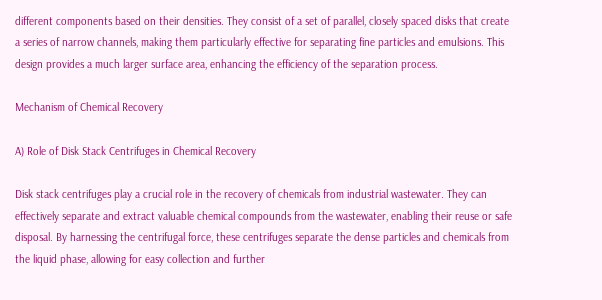different components based on their densities. They consist of a set of parallel, closely spaced disks that create a series of narrow channels, making them particularly effective for separating fine particles and emulsions. This design provides a much larger surface area, enhancing the efficiency of the separation process.

Mechanism of Chemical Recovery

A) Role of Disk Stack Centrifuges in Chemical Recovery

Disk stack centrifuges play a crucial role in the recovery of chemicals from industrial wastewater. They can effectively separate and extract valuable chemical compounds from the wastewater, enabling their reuse or safe disposal. By harnessing the centrifugal force, these centrifuges separate the dense particles and chemicals from the liquid phase, allowing for easy collection and further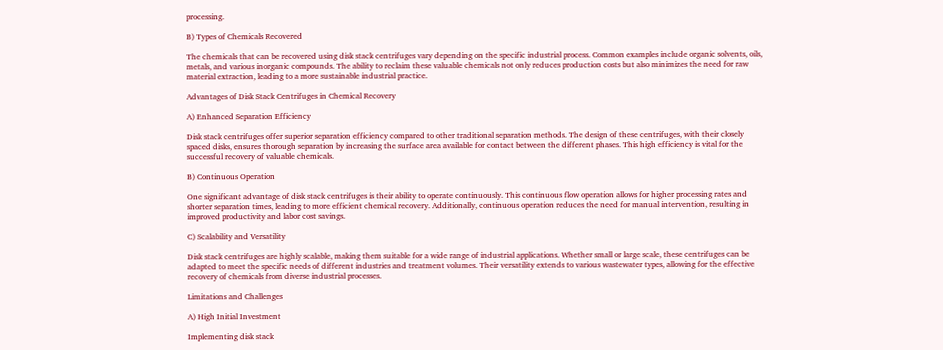processing.

B) Types of Chemicals Recovered

The chemicals that can be recovered using disk stack centrifuges vary depending on the specific industrial process. Common examples include organic solvents, oils, metals, and various inorganic compounds. The ability to reclaim these valuable chemicals not only reduces production costs but also minimizes the need for raw material extraction, leading to a more sustainable industrial practice.

Advantages of Disk Stack Centrifuges in Chemical Recovery

A) Enhanced Separation Efficiency

Disk stack centrifuges offer superior separation efficiency compared to other traditional separation methods. The design of these centrifuges, with their closely spaced disks, ensures thorough separation by increasing the surface area available for contact between the different phases. This high efficiency is vital for the successful recovery of valuable chemicals.

B) Continuous Operation

One significant advantage of disk stack centrifuges is their ability to operate continuously. This continuous flow operation allows for higher processing rates and shorter separation times, leading to more efficient chemical recovery. Additionally, continuous operation reduces the need for manual intervention, resulting in improved productivity and labor cost savings.

C) Scalability and Versatility

Disk stack centrifuges are highly scalable, making them suitable for a wide range of industrial applications. Whether small or large scale, these centrifuges can be adapted to meet the specific needs of different industries and treatment volumes. Their versatility extends to various wastewater types, allowing for the effective recovery of chemicals from diverse industrial processes.

Limitations and Challenges

A) High Initial Investment

Implementing disk stack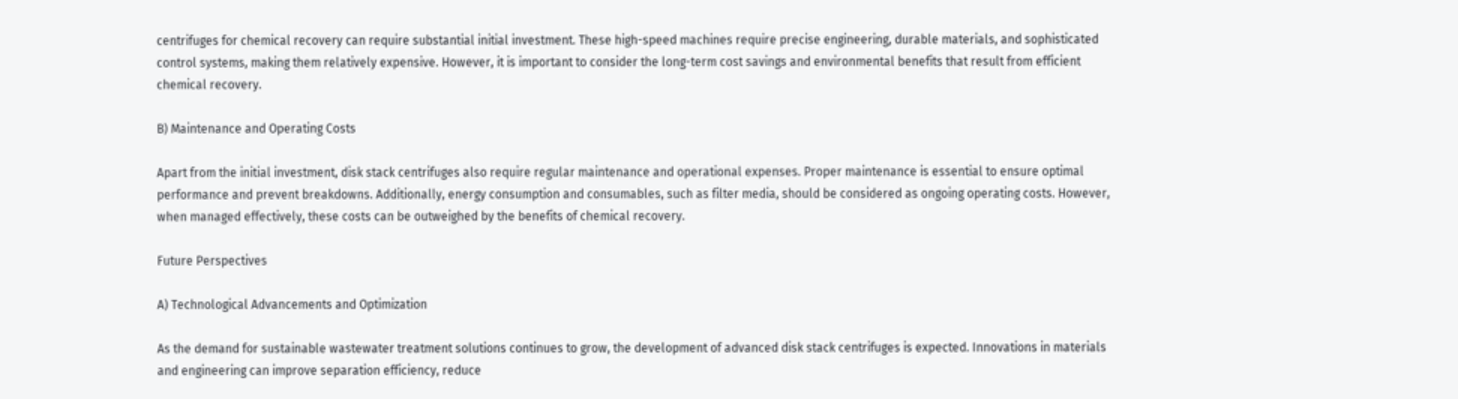centrifuges for chemical recovery can require substantial initial investment. These high-speed machines require precise engineering, durable materials, and sophisticated control systems, making them relatively expensive. However, it is important to consider the long-term cost savings and environmental benefits that result from efficient chemical recovery.

B) Maintenance and Operating Costs

Apart from the initial investment, disk stack centrifuges also require regular maintenance and operational expenses. Proper maintenance is essential to ensure optimal performance and prevent breakdowns. Additionally, energy consumption and consumables, such as filter media, should be considered as ongoing operating costs. However, when managed effectively, these costs can be outweighed by the benefits of chemical recovery.

Future Perspectives

A) Technological Advancements and Optimization

As the demand for sustainable wastewater treatment solutions continues to grow, the development of advanced disk stack centrifuges is expected. Innovations in materials and engineering can improve separation efficiency, reduce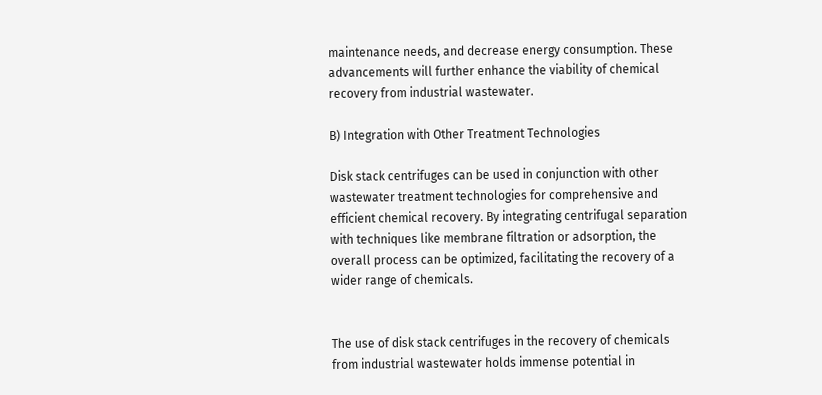maintenance needs, and decrease energy consumption. These advancements will further enhance the viability of chemical recovery from industrial wastewater.

B) Integration with Other Treatment Technologies

Disk stack centrifuges can be used in conjunction with other wastewater treatment technologies for comprehensive and efficient chemical recovery. By integrating centrifugal separation with techniques like membrane filtration or adsorption, the overall process can be optimized, facilitating the recovery of a wider range of chemicals.


The use of disk stack centrifuges in the recovery of chemicals from industrial wastewater holds immense potential in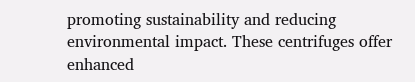promoting sustainability and reducing environmental impact. These centrifuges offer enhanced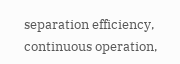separation efficiency, continuous operation,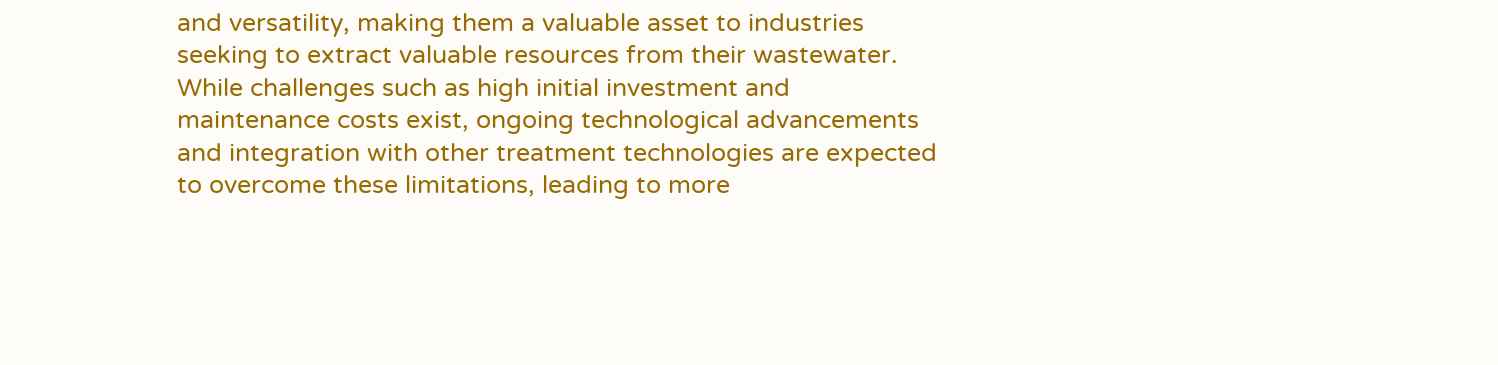and versatility, making them a valuable asset to industries seeking to extract valuable resources from their wastewater. While challenges such as high initial investment and maintenance costs exist, ongoing technological advancements and integration with other treatment technologies are expected to overcome these limitations, leading to more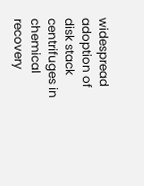widespread adoption of disk stack centrifuges in chemical recovery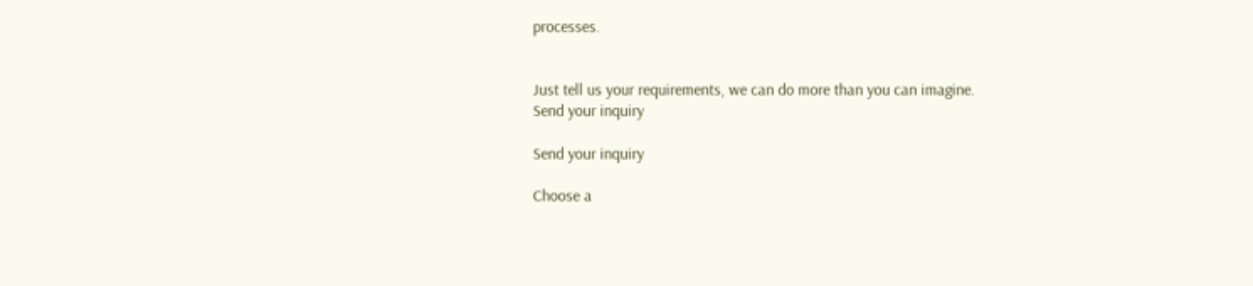processes.


Just tell us your requirements, we can do more than you can imagine.
Send your inquiry

Send your inquiry

Choose a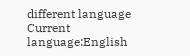different language
Current language:English